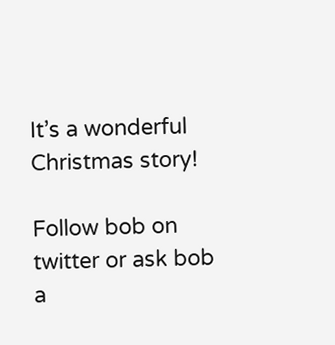It’s a wonderful Christmas story!

Follow bob on twitter or ask bob a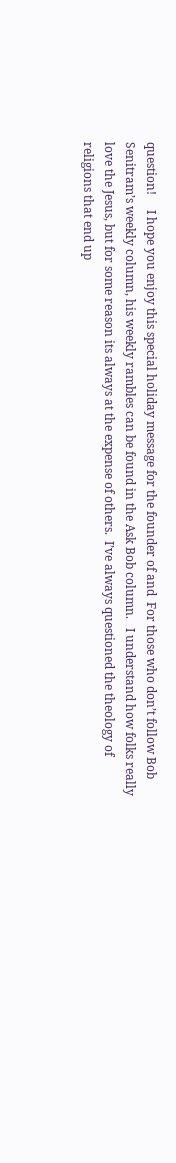question!     I hope you enjoy this special holiday message for the founder of and  For those who don’t follow Bob Senitram’s weekly column, his weekly rambles can be found in the Ask Bob column.   I understand how folks really love the Jesus, but for some reason its always at the expense of others.  I’ve always questioned the theology of religions that end up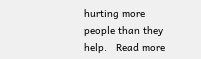hurting more people than they help.   Read more